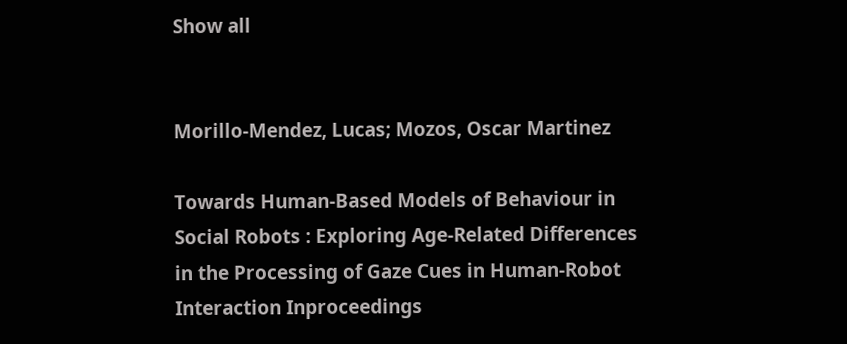Show all


Morillo-Mendez, Lucas; Mozos, Oscar Martinez

Towards Human-Based Models of Behaviour in Social Robots : Exploring Age-Related Differences in the Processing of Gaze Cues in Human-Robot Interaction Inproceedings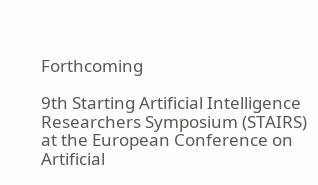Forthcoming

9th Starting Artificial Intelligence Researchers Symposium (STAIRS) at the European Conference on Artificial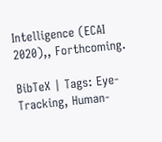Intelligence (ECAI 2020),, Forthcoming.

BibTeX | Tags: Eye-Tracking, Human-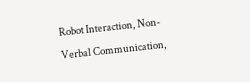Robot Interaction, Non-Verbal Communication,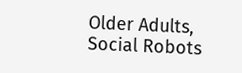Older Adults, Social Robots